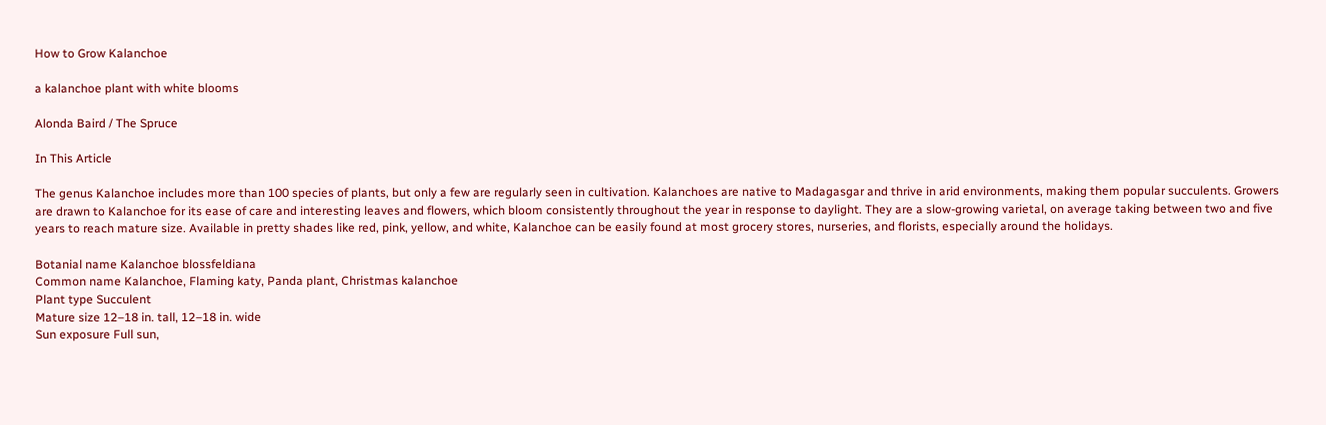How to Grow Kalanchoe

a kalanchoe plant with white blooms

Alonda Baird / The Spruce

In This Article

The genus Kalanchoe includes more than 100 species of plants, but only a few are regularly seen in cultivation. Kalanchoes are native to Madagasgar and thrive in arid environments, making them popular succulents. Growers are drawn to Kalanchoe for its ease of care and interesting leaves and flowers, which bloom consistently throughout the year in response to daylight. They are a slow-growing varietal, on average taking between two and five years to reach mature size. Available in pretty shades like red, pink, yellow, and white, Kalanchoe can be easily found at most grocery stores, nurseries, and florists, especially around the holidays.

Botanial name Kalanchoe blossfeldiana
Common name Kalanchoe, Flaming katy, Panda plant, Christmas kalanchoe
Plant type Succulent
Mature size 12–18 in. tall, 12–18 in. wide
Sun exposure Full sun,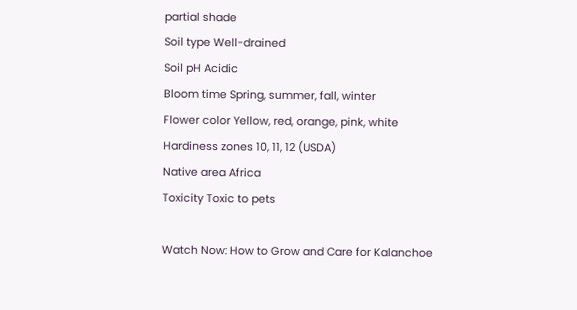partial shade
Soil type Well-drained
Soil pH Acidic
Bloom time Spring, summer, fall, winter
Flower color Yellow, red, orange, pink, white
Hardiness zones 10, 11, 12 (USDA)
Native area Africa
Toxicity Toxic to pets

Watch Now: How to Grow and Care for Kalanchoe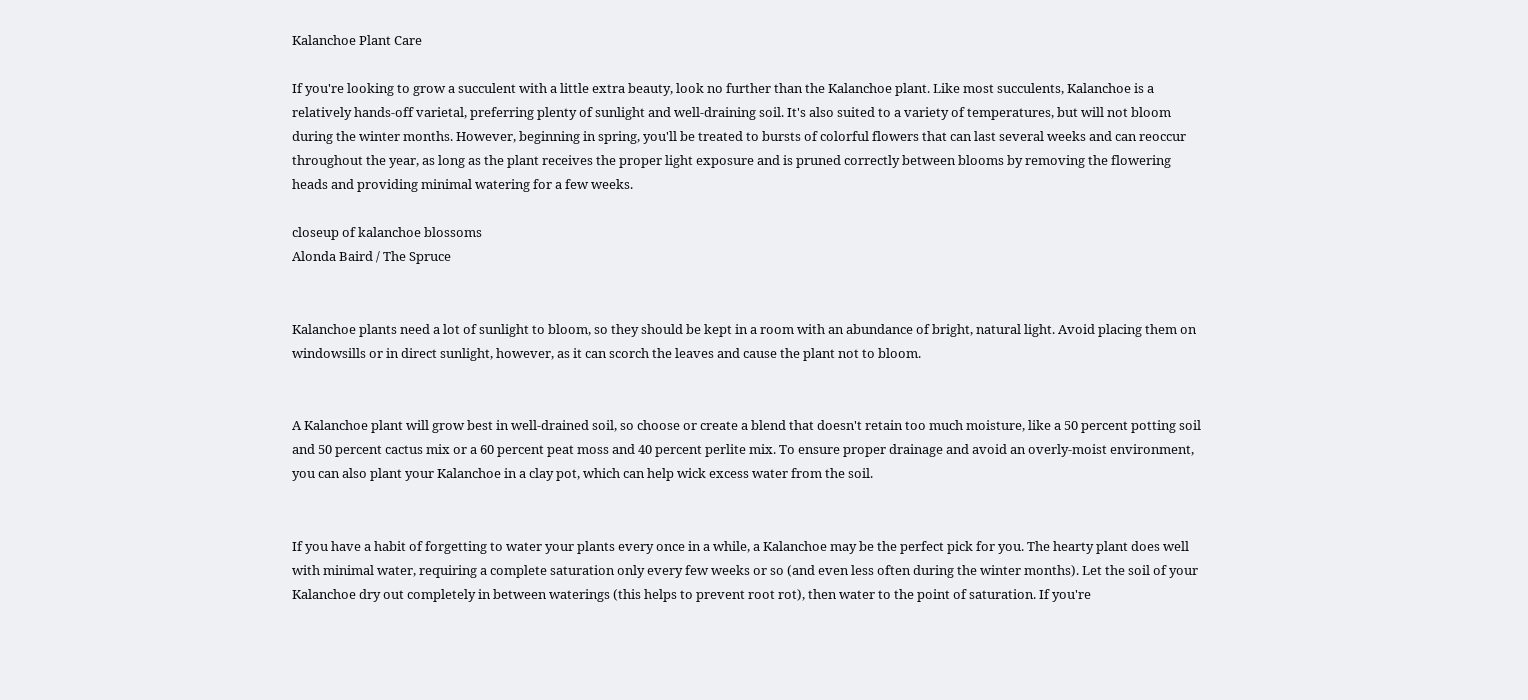Kalanchoe Plant Care

If you're looking to grow a succulent with a little extra beauty, look no further than the Kalanchoe plant. Like most succulents, Kalanchoe is a relatively hands-off varietal, preferring plenty of sunlight and well-draining soil. It's also suited to a variety of temperatures, but will not bloom during the winter months. However, beginning in spring, you'll be treated to bursts of colorful flowers that can last several weeks and can reoccur throughout the year, as long as the plant receives the proper light exposure and is pruned correctly between blooms by removing the flowering heads and providing minimal watering for a few weeks.

closeup of kalanchoe blossoms
Alonda Baird / The Spruce


Kalanchoe plants need a lot of sunlight to bloom, so they should be kept in a room with an abundance of bright, natural light. Avoid placing them on windowsills or in direct sunlight, however, as it can scorch the leaves and cause the plant not to bloom.


A Kalanchoe plant will grow best in well-drained soil, so choose or create a blend that doesn't retain too much moisture, like a 50 percent potting soil and 50 percent cactus mix or a 60 percent peat moss and 40 percent perlite mix. To ensure proper drainage and avoid an overly-moist environment, you can also plant your Kalanchoe in a clay pot, which can help wick excess water from the soil.


If you have a habit of forgetting to water your plants every once in a while, a Kalanchoe may be the perfect pick for you. The hearty plant does well with minimal water, requiring a complete saturation only every few weeks or so (and even less often during the winter months). Let the soil of your Kalanchoe dry out completely in between waterings (this helps to prevent root rot), then water to the point of saturation. If you're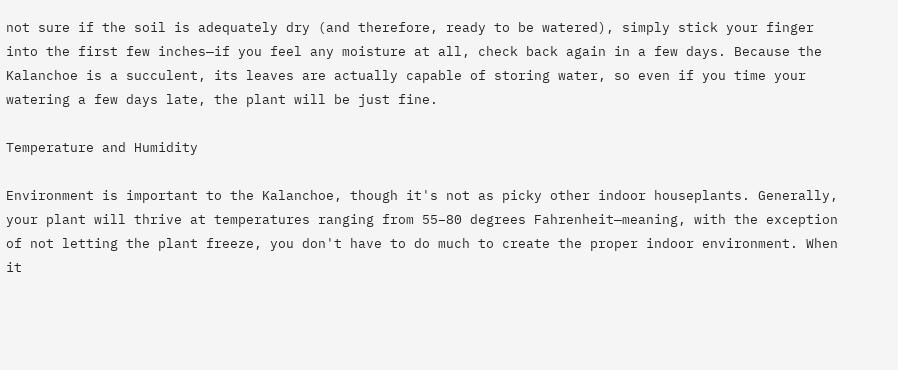not sure if the soil is adequately dry (and therefore, ready to be watered), simply stick your finger into the first few inches—if you feel any moisture at all, check back again in a few days. Because the Kalanchoe is a succulent, its leaves are actually capable of storing water, so even if you time your watering a few days late, the plant will be just fine.

Temperature and Humidity

Environment is important to the Kalanchoe, though it's not as picky other indoor houseplants. Generally, your plant will thrive at temperatures ranging from 55–80 degrees Fahrenheit—meaning, with the exception of not letting the plant freeze, you don't have to do much to create the proper indoor environment. When it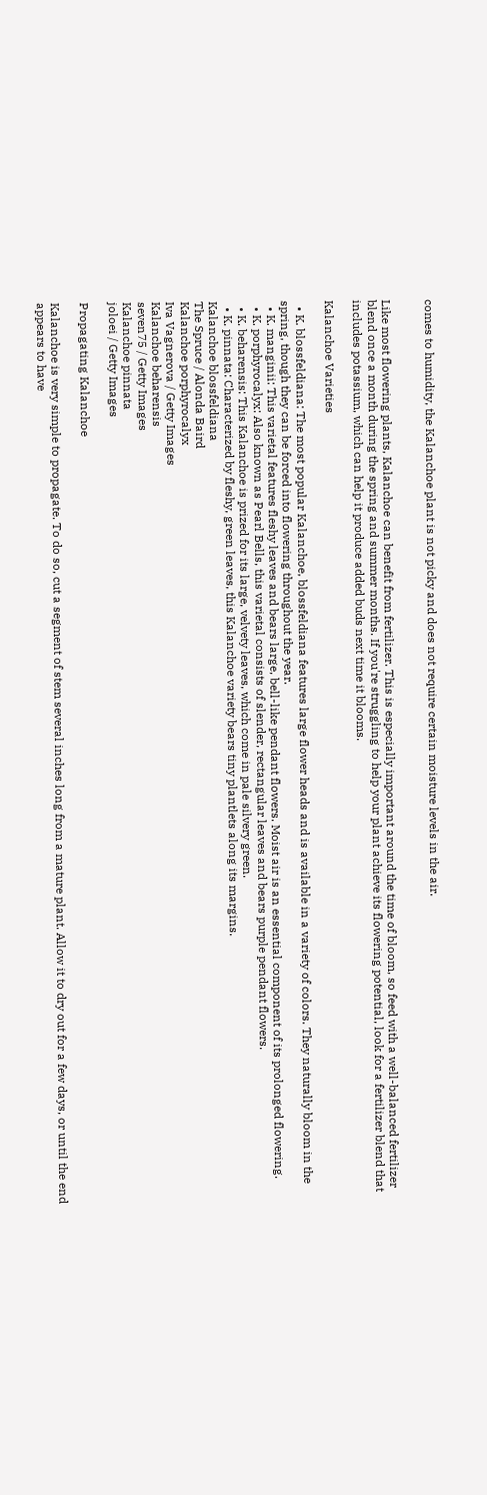comes to humidity, the Kalanchoe plant is not picky and does not require certain moisture levels in the air.


Like most flowering plants, Kalanchoe can benefit from fertilizer. This is especially important around the time of bloom, so feed with a well-balanced fertilizer blend once a month during the spring and summer months. If you're struggling to help your plant achieve its flowering potential, look for a fertilizer blend that includes potassium, which can help it produce added buds next time it blooms.

Kalanchoe Varieties

  • K. blossfeldiana: The most popular Kalanchoe, blossfeldiana features large flower heads and is available in a variety of colors. They naturally bloom in the spring, though they can be forced into flowering throughout the year.
  • K. manginii: This varietal features fleshy leaves and bears large, bell-like pendant flowers. Moist air is an essential component of its prolonged flowering.
  • K. porphyrocalyx: Also known as Pearl Bells, this varietal consists of slender, rectangular leaves and bears purple pendant flowers.
  • K. beharensis: This Kalanchoe is prized for its large, velvety leaves, which come in pale silvery green.
  • K. pinnata: Characterized by fleshy, green leaves, this Kalanchoe variety bears tiny plantlets along its margins.
Kalanchoe blossfeldiana
The Spruce / Alonda Baird
Kalanchoe porphyrocalyx
Iva Vagnerova / Getty Images
Kalanchoe beharensis
seven75 / Getty Images
Kalanchoe pinnata
joloei / Getty Images

Propagating Kalanchoe

Kalanchoe is very simple to propagate. To do so, cut a segment of stem several inches long from a mature plant. Allow it to dry out for a few days, or until the end appears to have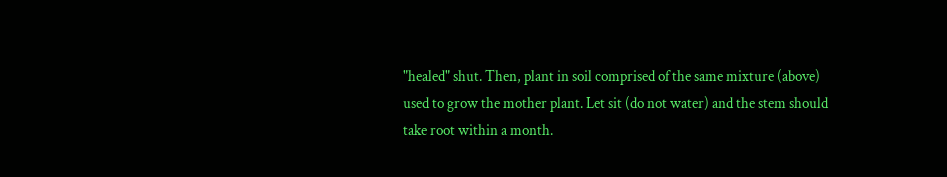"healed" shut. Then, plant in soil comprised of the same mixture (above) used to grow the mother plant. Let sit (do not water) and the stem should take root within a month.